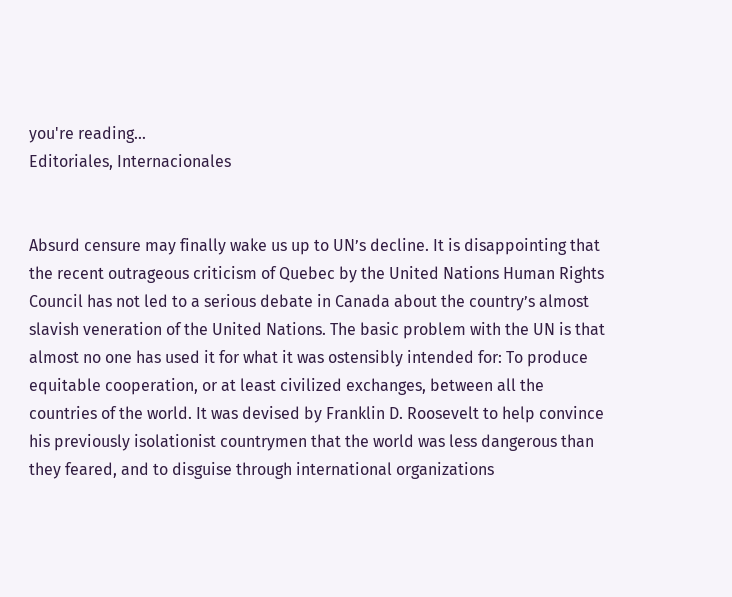you're reading...
Editoriales, Internacionales


Absurd censure may finally wake us up to UN’s decline. It is disappointing that the recent outrageous criticism of Quebec by the United Nations Human Rights Council has not led to a serious debate in Canada about the country’s almost slavish veneration of the United Nations. The basic problem with the UN is that almost no one has used it for what it was ostensibly intended for: To produce equitable cooperation, or at least civilized exchanges, between all the countries of the world. It was devised by Franklin D. Roosevelt to help convince his previously isolationist countrymen that the world was less dangerous than they feared, and to disguise through international organizations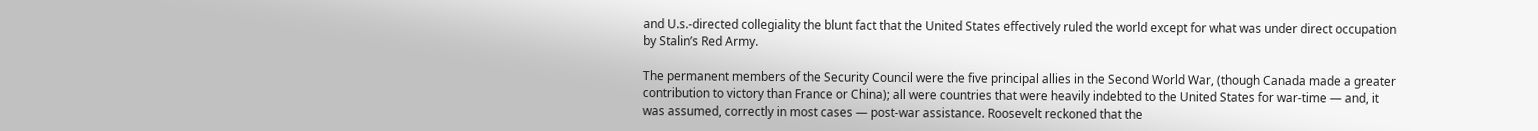and U.s.-directed collegiality the blunt fact that the United States effectively ruled the world except for what was under direct occupation by Stalin’s Red Army.

The permanent members of the Security Council were the five principal allies in the Second World War, (though Canada made a greater contribution to victory than France or China); all were countries that were heavily indebted to the United States for war-time — and, it was assumed, correctly in most cases — post-war assistance. Roosevelt reckoned that the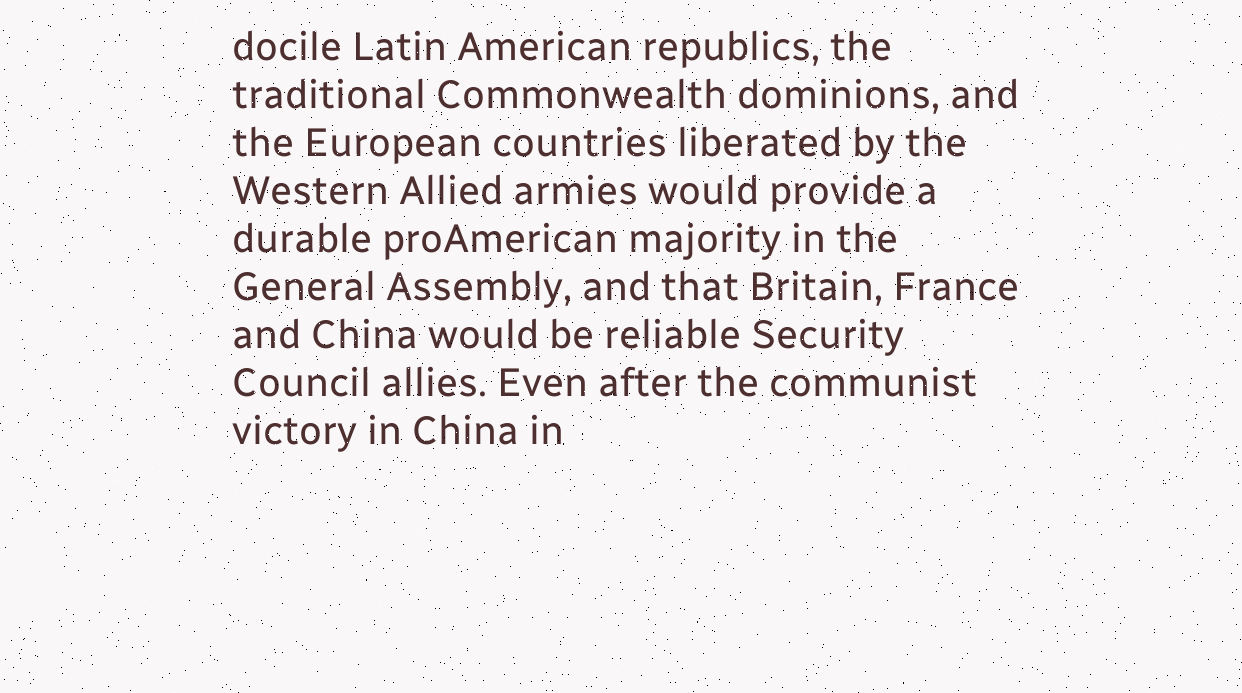docile Latin American republics, the traditional Commonwealth dominions, and the European countries liberated by the Western Allied armies would provide a durable proAmerican majority in the General Assembly, and that Britain, France and China would be reliable Security Council allies. Even after the communist victory in China in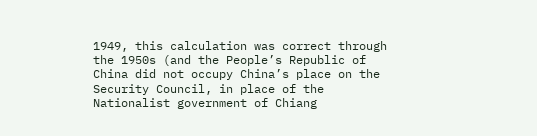1949, this calculation was correct through the 1950s (and the People’s Republic of China did not occupy China’s place on the Security Council, in place of the Nationalist government of Chiang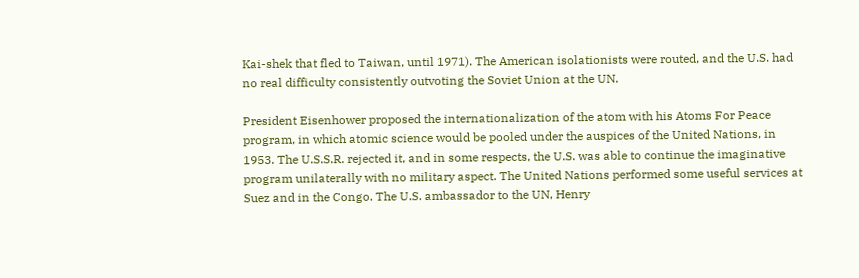Kai-shek that fled to Taiwan, until 1971). The American isolationists were routed, and the U.S. had no real difficulty consistently outvoting the Soviet Union at the UN.

President Eisenhower proposed the internationalization of the atom with his Atoms For Peace program, in which atomic science would be pooled under the auspices of the United Nations, in 1953. The U.S.S.R. rejected it, and in some respects, the U.S. was able to continue the imaginative program unilaterally with no military aspect. The United Nations performed some useful services at Suez and in the Congo. The U.S. ambassador to the UN, Henry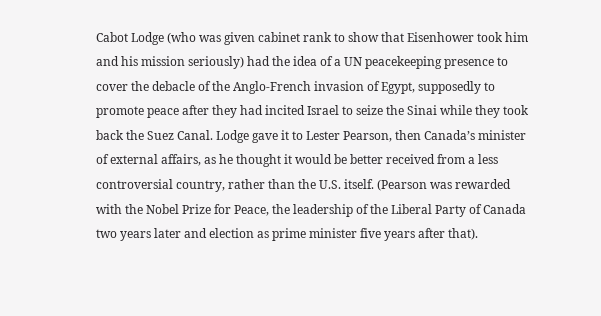Cabot Lodge (who was given cabinet rank to show that Eisenhower took him and his mission seriously) had the idea of a UN peacekeeping presence to cover the debacle of the Anglo-French invasion of Egypt, supposedly to promote peace after they had incited Israel to seize the Sinai while they took back the Suez Canal. Lodge gave it to Lester Pearson, then Canada’s minister of external affairs, as he thought it would be better received from a less controversial country, rather than the U.S. itself. (Pearson was rewarded with the Nobel Prize for Peace, the leadership of the Liberal Party of Canada two years later and election as prime minister five years after that).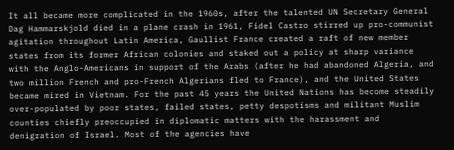It all became more complicated in the 1960s, after the talented UN Secretary General Dag Hammarskjold died in a plane crash in 1961, Fidel Castro stirred up pro-communist agitation throughout Latin America, Gaullist France created a raft of new member states from its former African colonies and staked out a policy at sharp variance with the Anglo-Americans in support of the Arabs (after he had abandoned Algeria, and two million French and pro-French Algerians fled to France), and the United States became mired in Vietnam. For the past 45 years the United Nations has become steadily over-populated by poor states, failed states, petty despotisms and militant Muslim counties chiefly preoccupied in diplomatic matters with the harassment and denigration of Israel. Most of the agencies have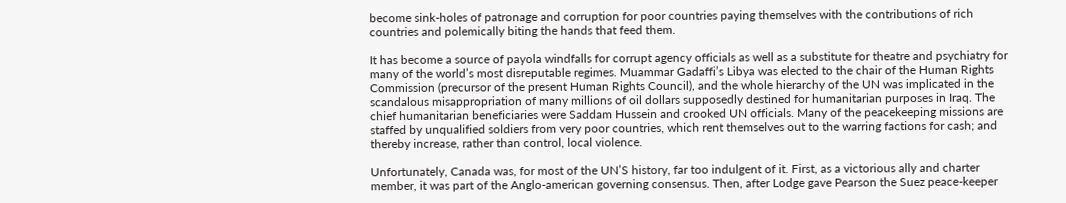become sink-holes of patronage and corruption for poor countries paying themselves with the contributions of rich countries and polemically biting the hands that feed them.

It has become a source of payola windfalls for corrupt agency officials as well as a substitute for theatre and psychiatry for many of the world’s most disreputable regimes. Muammar Gadaffi’s Libya was elected to the chair of the Human Rights Commission (precursor of the present Human Rights Council), and the whole hierarchy of the UN was implicated in the scandalous misappropriation of many millions of oil dollars supposedly destined for humanitarian purposes in Iraq. The chief humanitarian beneficiaries were Saddam Hussein and crooked UN officials. Many of the peacekeeping missions are staffed by unqualified soldiers from very poor countries, which rent themselves out to the warring factions for cash; and thereby increase, rather than control, local violence.

Unfortunately, Canada was, for most of the UN’S history, far too indulgent of it. First, as a victorious ally and charter member, it was part of the Anglo-american governing consensus. Then, after Lodge gave Pearson the Suez peace-keeper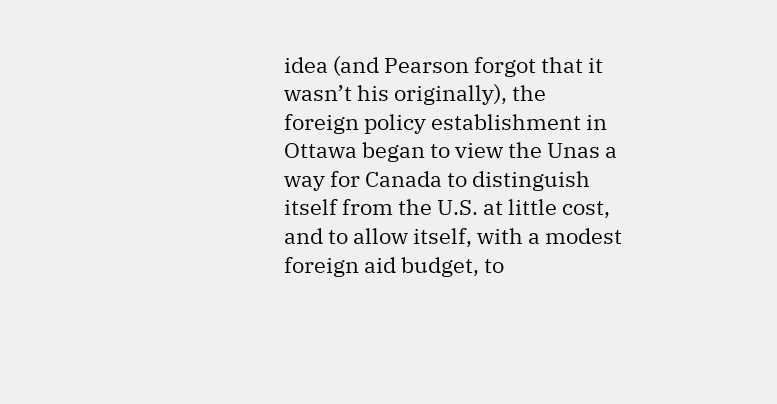idea (and Pearson forgot that it wasn’t his originally), the foreign policy establishment in Ottawa began to view the Unas a way for Canada to distinguish itself from the U.S. at little cost, and to allow itself, with a modest foreign aid budget, to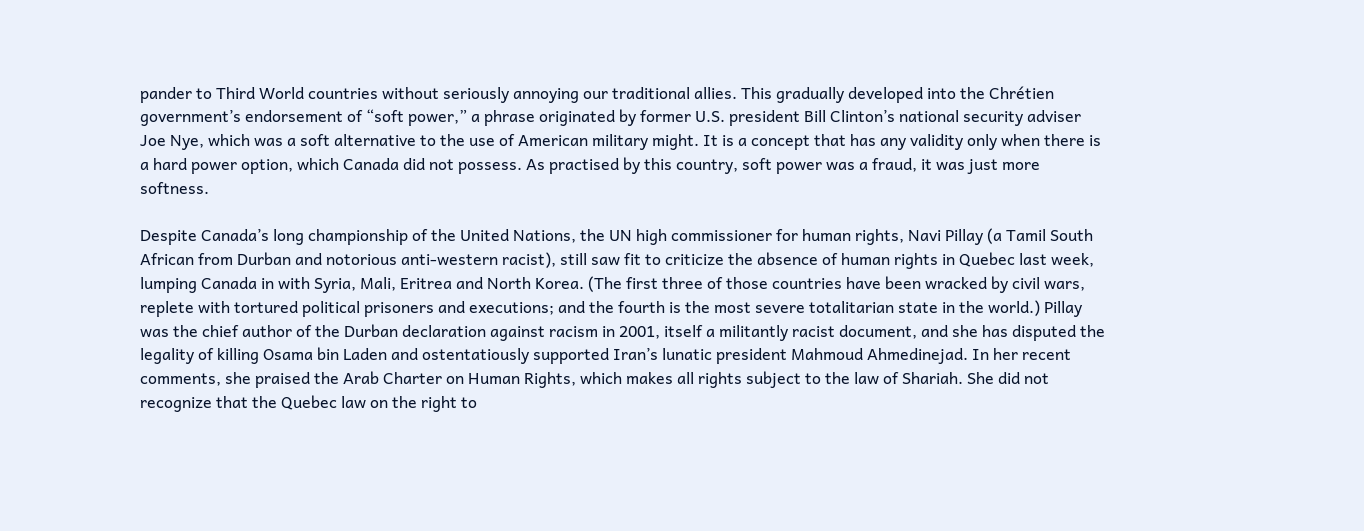pander to Third World countries without seriously annoying our traditional allies. This gradually developed into the Chrétien government’s endorsement of “soft power,” a phrase originated by former U.S. president Bill Clinton’s national security adviser Joe Nye, which was a soft alternative to the use of American military might. It is a concept that has any validity only when there is a hard power option, which Canada did not possess. As practised by this country, soft power was a fraud, it was just more softness.

Despite Canada’s long championship of the United Nations, the UN high commissioner for human rights, Navi Pillay (a Tamil South African from Durban and notorious anti-western racist), still saw fit to criticize the absence of human rights in Quebec last week, lumping Canada in with Syria, Mali, Eritrea and North Korea. (The first three of those countries have been wracked by civil wars, replete with tortured political prisoners and executions; and the fourth is the most severe totalitarian state in the world.) Pillay was the chief author of the Durban declaration against racism in 2001, itself a militantly racist document, and she has disputed the legality of killing Osama bin Laden and ostentatiously supported Iran’s lunatic president Mahmoud Ahmedinejad. In her recent comments, she praised the Arab Charter on Human Rights, which makes all rights subject to the law of Shariah. She did not recognize that the Quebec law on the right to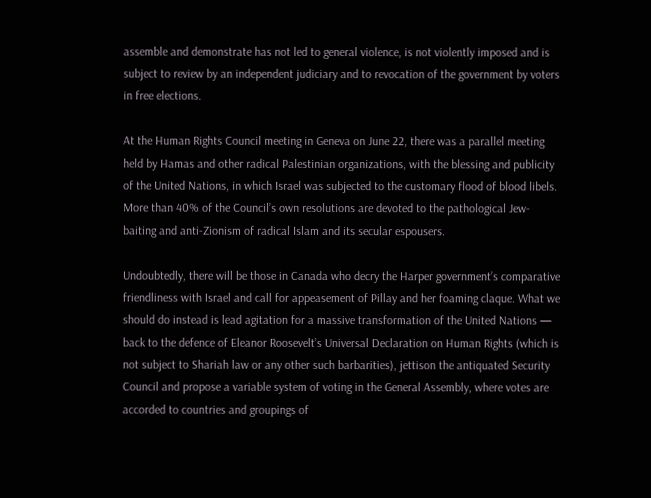assemble and demonstrate has not led to general violence, is not violently imposed and is subject to review by an independent judiciary and to revocation of the government by voters in free elections.

At the Human Rights Council meeting in Geneva on June 22, there was a parallel meeting held by Hamas and other radical Palestinian organizations, with the blessing and publicity of the United Nations, in which Israel was subjected to the customary flood of blood libels. More than 40% of the Council’s own resolutions are devoted to the pathological Jew-baiting and anti-Zionism of radical Islam and its secular espousers.

Undoubtedly, there will be those in Canada who decry the Harper government’s comparative friendliness with Israel and call for appeasement of Pillay and her foaming claque. What we should do instead is lead agitation for a massive transformation of the United Nations — back to the defence of Eleanor Roosevelt’s Universal Declaration on Human Rights (which is not subject to Shariah law or any other such barbarities), jettison the antiquated Security Council and propose a variable system of voting in the General Assembly, where votes are accorded to countries and groupings of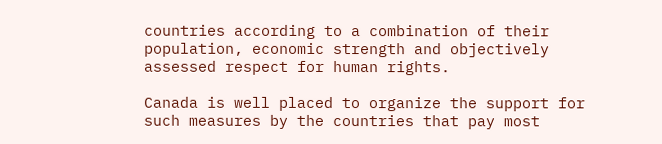countries according to a combination of their population, economic strength and objectively assessed respect for human rights.

Canada is well placed to organize the support for such measures by the countries that pay most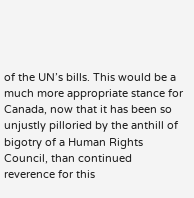of the UN’s bills. This would be a much more appropriate stance for Canada, now that it has been so unjustly pilloried by the anthill of bigotry of a Human Rights Council, than continued reverence for this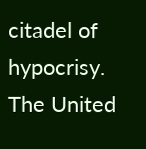citadel of hypocrisy. The United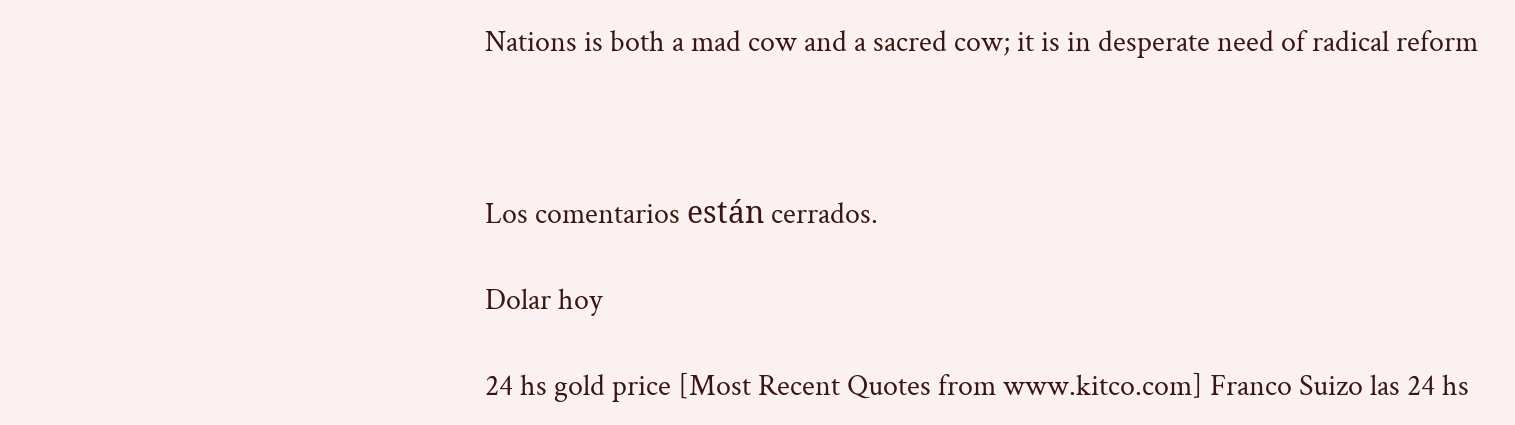Nations is both a mad cow and a sacred cow; it is in desperate need of radical reform



Los comentarios están cerrados.

Dolar hoy

24 hs gold price [Most Recent Quotes from www.kitco.com] Franco Suizo las 24 hs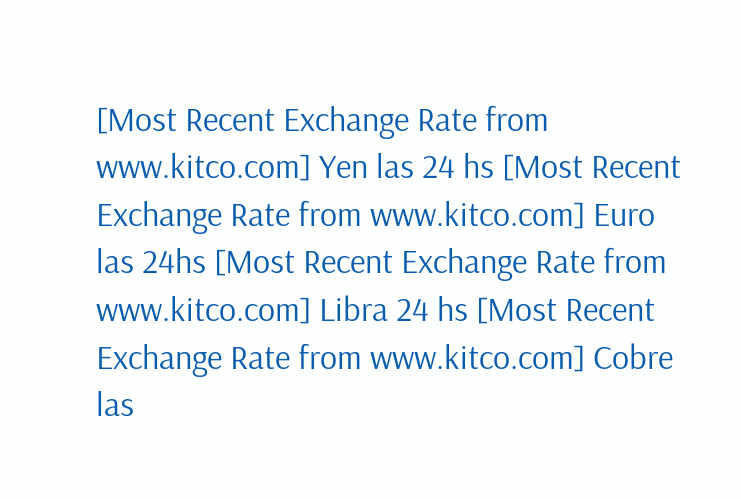[Most Recent Exchange Rate from www.kitco.com] Yen las 24 hs [Most Recent Exchange Rate from www.kitco.com] Euro las 24hs [Most Recent Exchange Rate from www.kitco.com] Libra 24 hs [Most Recent Exchange Rate from www.kitco.com] Cobre las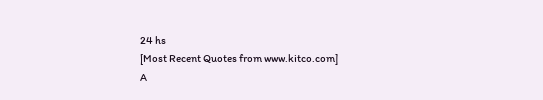24 hs
[Most Recent Quotes from www.kitco.com]
A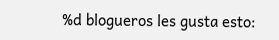%d blogueros les gusta esto: